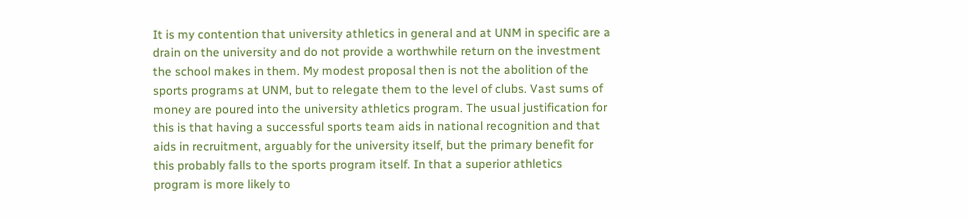It is my contention that university athletics in general and at UNM in specific are a drain on the university and do not provide a worthwhile return on the investment the school makes in them. My modest proposal then is not the abolition of the sports programs at UNM, but to relegate them to the level of clubs. Vast sums of money are poured into the university athletics program. The usual justification for this is that having a successful sports team aids in national recognition and that aids in recruitment, arguably for the university itself, but the primary benefit for this probably falls to the sports program itself. In that a superior athletics program is more likely to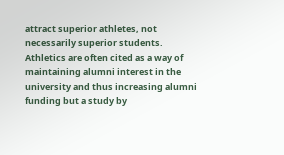attract superior athletes, not necessarily superior students. Athletics are often cited as a way of maintaining alumni interest in the university and thus increasing alumni funding but a study by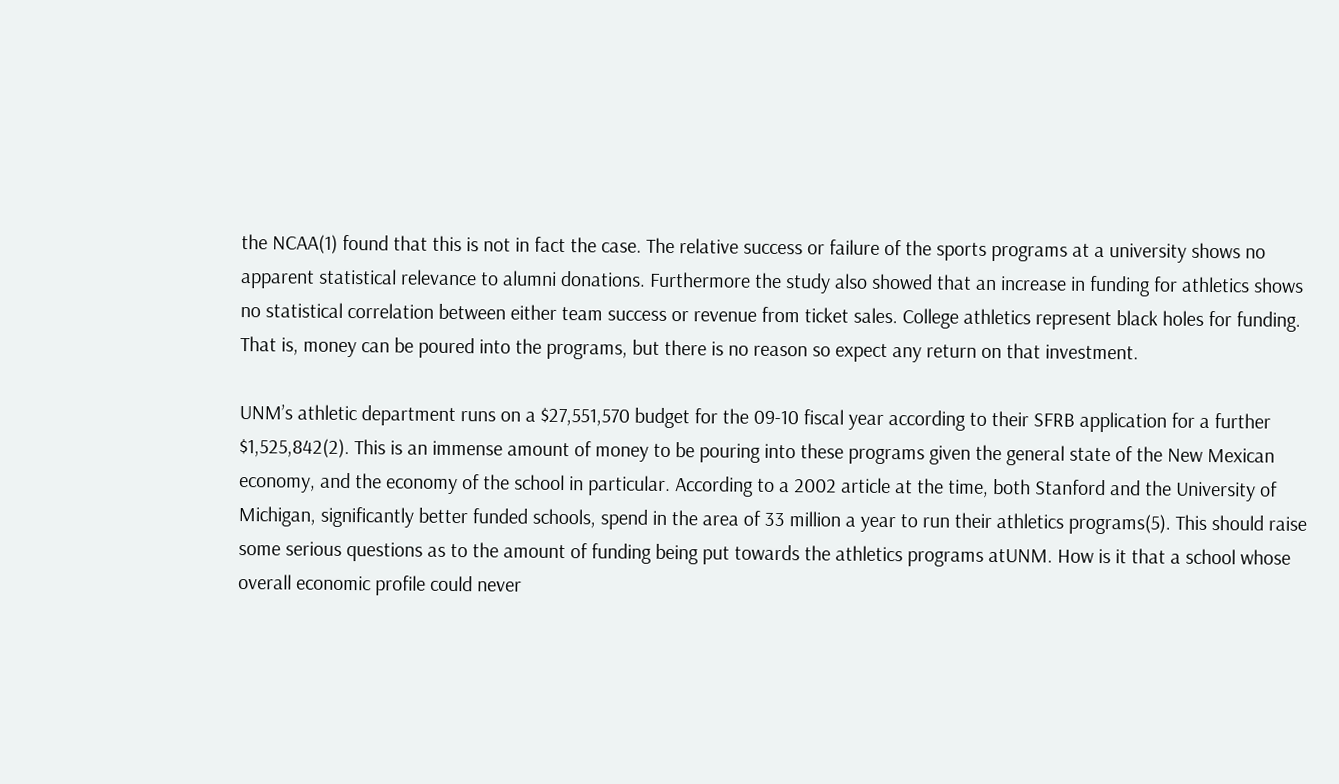the NCAA(1) found that this is not in fact the case. The relative success or failure of the sports programs at a university shows no apparent statistical relevance to alumni donations. Furthermore the study also showed that an increase in funding for athletics shows no statistical correlation between either team success or revenue from ticket sales. College athletics represent black holes for funding. That is, money can be poured into the programs, but there is no reason so expect any return on that investment.

UNM’s athletic department runs on a $27,551,570 budget for the 09-10 fiscal year according to their SFRB application for a further $1,525,842(2). This is an immense amount of money to be pouring into these programs given the general state of the New Mexican economy, and the economy of the school in particular. According to a 2002 article at the time, both Stanford and the University of Michigan, significantly better funded schools, spend in the area of 33 million a year to run their athletics programs(5). This should raise some serious questions as to the amount of funding being put towards the athletics programs atUNM. How is it that a school whose overall economic profile could never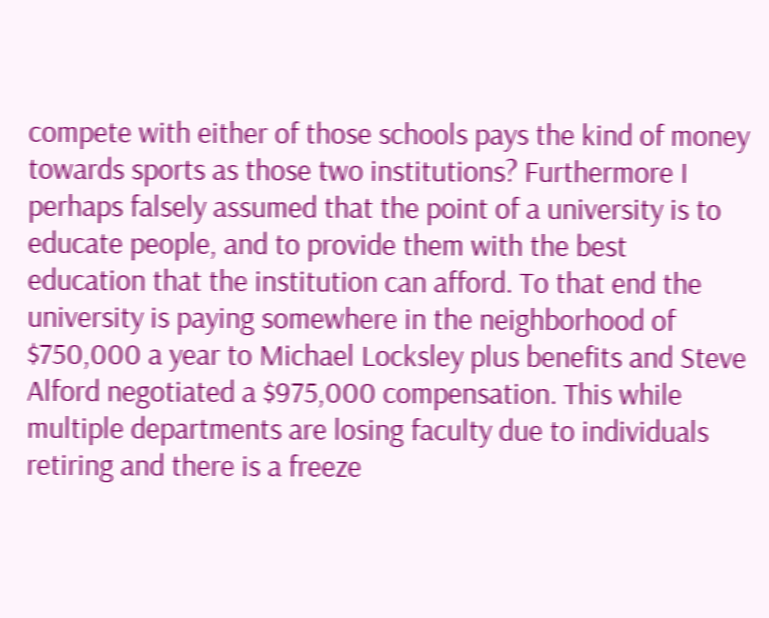compete with either of those schools pays the kind of money towards sports as those two institutions? Furthermore I perhaps falsely assumed that the point of a university is to educate people, and to provide them with the best education that the institution can afford. To that end the university is paying somewhere in the neighborhood of $750,000 a year to Michael Locksley plus benefits and Steve Alford negotiated a $975,000 compensation. This while multiple departments are losing faculty due to individuals retiring and there is a freeze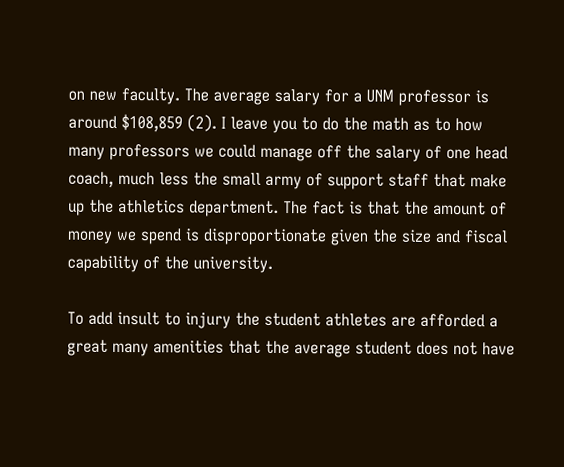on new faculty. The average salary for a UNM professor is around $108,859 (2). I leave you to do the math as to how many professors we could manage off the salary of one head coach, much less the small army of support staff that make up the athletics department. The fact is that the amount of money we spend is disproportionate given the size and fiscal capability of the university.

To add insult to injury the student athletes are afforded a great many amenities that the average student does not have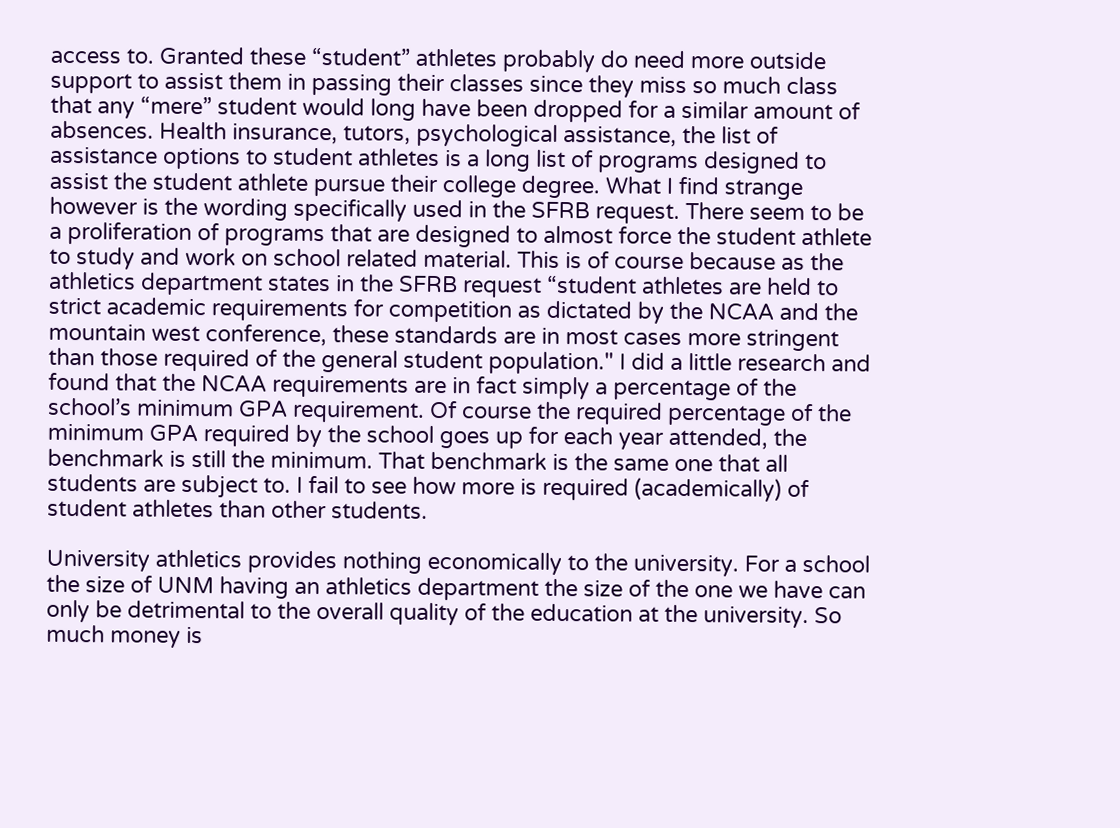access to. Granted these “student” athletes probably do need more outside support to assist them in passing their classes since they miss so much class that any “mere” student would long have been dropped for a similar amount of absences. Health insurance, tutors, psychological assistance, the list of assistance options to student athletes is a long list of programs designed to assist the student athlete pursue their college degree. What I find strange however is the wording specifically used in the SFRB request. There seem to be a proliferation of programs that are designed to almost force the student athlete to study and work on school related material. This is of course because as the athletics department states in the SFRB request “student athletes are held to strict academic requirements for competition as dictated by the NCAA and the mountain west conference, these standards are in most cases more stringent than those required of the general student population." I did a little research and found that the NCAA requirements are in fact simply a percentage of the school’s minimum GPA requirement. Of course the required percentage of the minimum GPA required by the school goes up for each year attended, the benchmark is still the minimum. That benchmark is the same one that all students are subject to. I fail to see how more is required (academically) of student athletes than other students.

University athletics provides nothing economically to the university. For a school the size of UNM having an athletics department the size of the one we have can only be detrimental to the overall quality of the education at the university. So much money is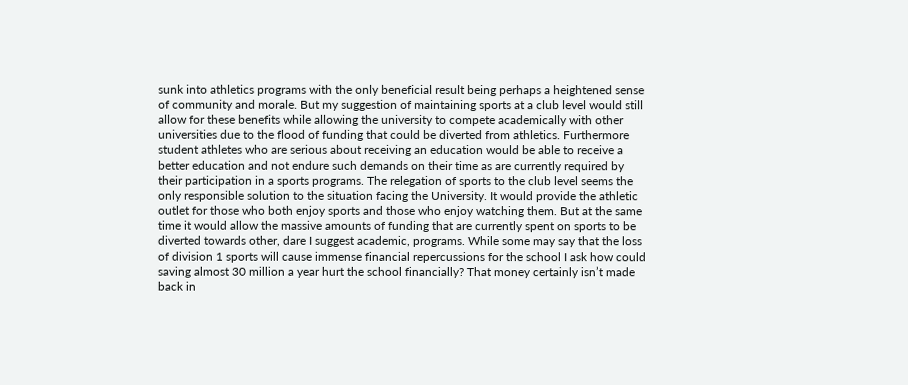sunk into athletics programs with the only beneficial result being perhaps a heightened sense of community and morale. But my suggestion of maintaining sports at a club level would still allow for these benefits while allowing the university to compete academically with other universities due to the flood of funding that could be diverted from athletics. Furthermore student athletes who are serious about receiving an education would be able to receive a better education and not endure such demands on their time as are currently required by their participation in a sports programs. The relegation of sports to the club level seems the only responsible solution to the situation facing the University. It would provide the athletic outlet for those who both enjoy sports and those who enjoy watching them. But at the same time it would allow the massive amounts of funding that are currently spent on sports to be diverted towards other, dare I suggest academic, programs. While some may say that the loss of division 1 sports will cause immense financial repercussions for the school I ask how could saving almost 30 million a year hurt the school financially? That money certainly isn’t made back in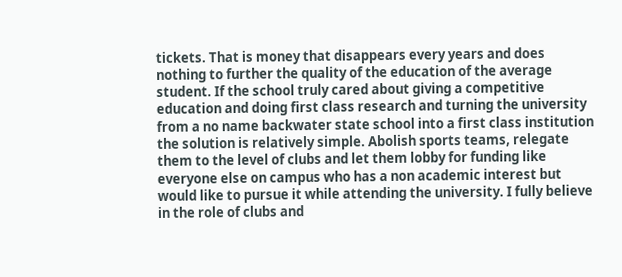tickets. That is money that disappears every years and does nothing to further the quality of the education of the average student. If the school truly cared about giving a competitive education and doing first class research and turning the university from a no name backwater state school into a first class institution the solution is relatively simple. Abolish sports teams, relegate them to the level of clubs and let them lobby for funding like everyone else on campus who has a non academic interest but would like to pursue it while attending the university. I fully believe in the role of clubs and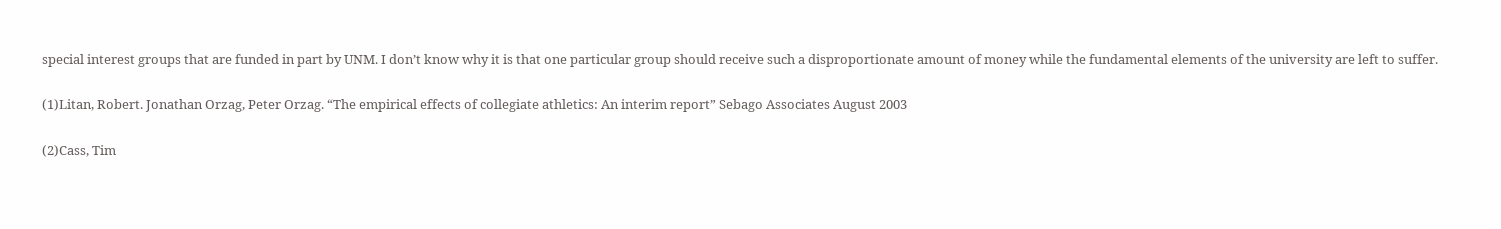special interest groups that are funded in part by UNM. I don’t know why it is that one particular group should receive such a disproportionate amount of money while the fundamental elements of the university are left to suffer.

(1)Litan, Robert. Jonathan Orzag, Peter Orzag. “The empirical effects of collegiate athletics: An interim report” Sebago Associates August 2003

(2)Cass, Tim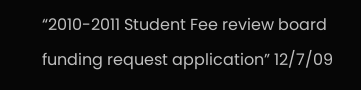“2010-2011 Student Fee review board funding request application” 12/7/09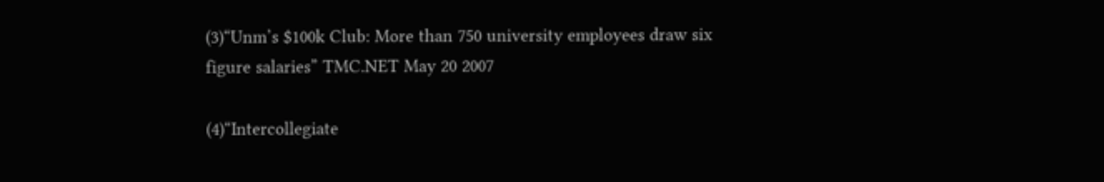(3)“Unm’s $100k Club: More than 750 university employees draw six figure salaries” TMC.NET May 20 2007

(4)“Intercollegiate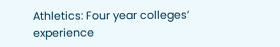Athletics: Four year colleges’ experience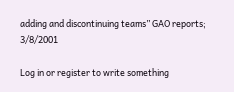adding and discontinuing teams” GAO reports; 3/8/2001

Log in or register to write something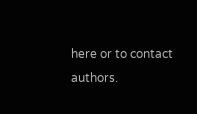here or to contact authors.